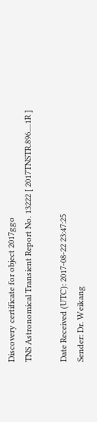Discovery certificate for object 2017ggo
TNS Astronomical Transient Report No. 13222 [ 2017TNSTR.896....1R ]

Date Received (UTC): 2017-08-22 23:47:25
Sender: Dr. Weikang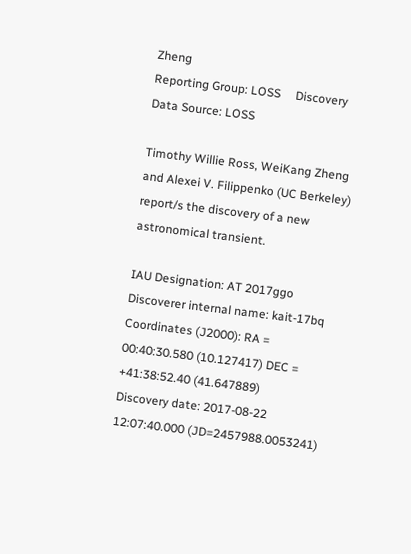Zheng
Reporting Group: LOSS     Discovery Data Source: LOSS

Timothy Willie Ross, WeiKang Zheng and Alexei V. Filippenko (UC Berkeley) report/s the discovery of a new astronomical transient.

IAU Designation: AT 2017ggo
Discoverer internal name: kait-17bq
Coordinates (J2000): RA = 00:40:30.580 (10.127417) DEC = +41:38:52.40 (41.647889)
Discovery date: 2017-08-22 12:07:40.000 (JD=2457988.0053241)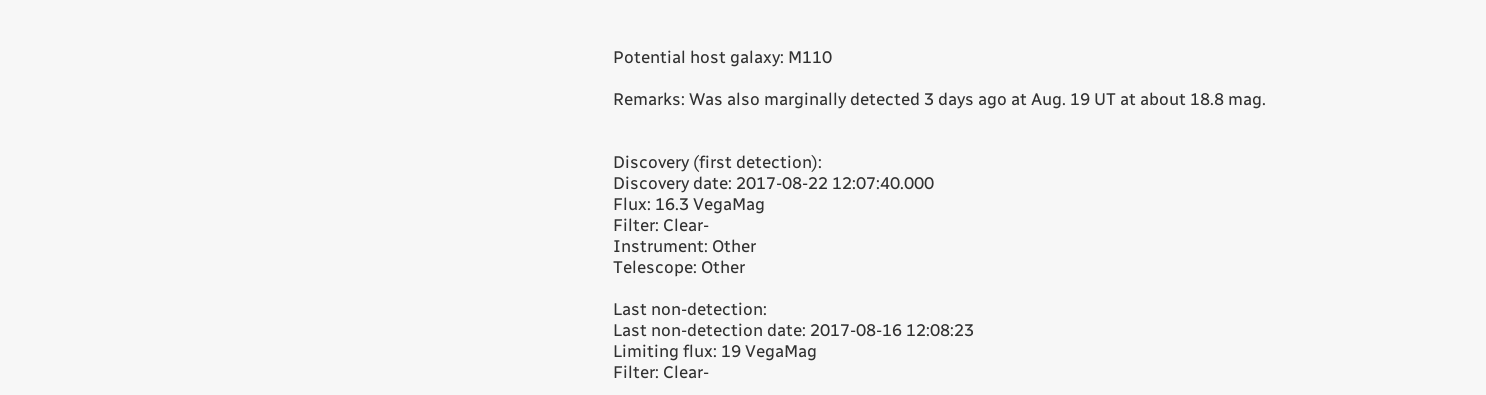Potential host galaxy: M110

Remarks: Was also marginally detected 3 days ago at Aug. 19 UT at about 18.8 mag.


Discovery (first detection):
Discovery date: 2017-08-22 12:07:40.000
Flux: 16.3 VegaMag
Filter: Clear-
Instrument: Other
Telescope: Other

Last non-detection:
Last non-detection date: 2017-08-16 12:08:23
Limiting flux: 19 VegaMag
Filter: Clear-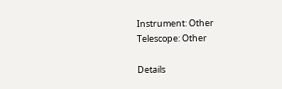Instrument: Other
Telescope: Other

Details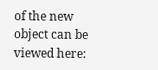of the new object can be viewed here: